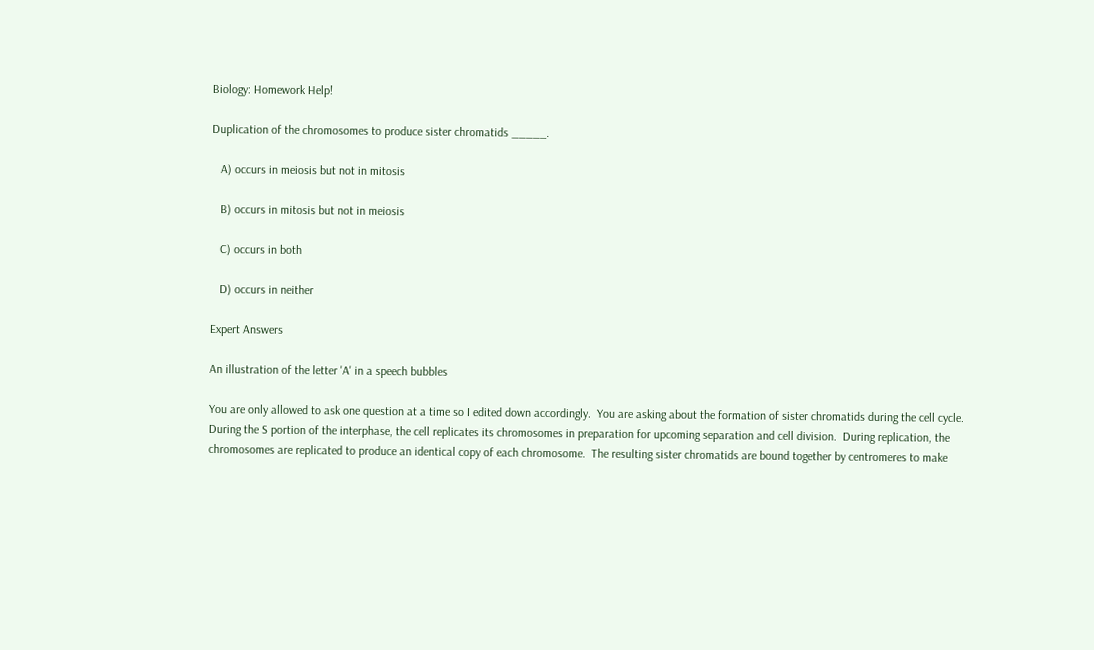Biology: Homework Help!

Duplication of the chromosomes to produce sister chromatids _____.

   A) occurs in meiosis but not in mitosis

   B) occurs in mitosis but not in meiosis

   C) occurs in both

   D) occurs in neither

Expert Answers

An illustration of the letter 'A' in a speech bubbles

You are only allowed to ask one question at a time so I edited down accordingly.  You are asking about the formation of sister chromatids during the cell cycle.  During the S portion of the interphase, the cell replicates its chromosomes in preparation for upcoming separation and cell division.  During replication, the chromosomes are replicated to produce an identical copy of each chromosome.  The resulting sister chromatids are bound together by centromeres to make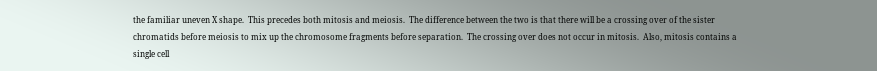the familiar uneven X shape.  This precedes both mitosis and meiosis.  The difference between the two is that there will be a crossing over of the sister chromatids before meiosis to mix up the chromosome fragments before separation.  The crossing over does not occur in mitosis.  Also, mitosis contains a single cell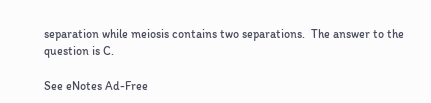separation while meiosis contains two separations.  The answer to the question is C.

See eNotes Ad-Free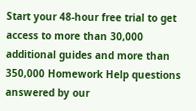Start your 48-hour free trial to get access to more than 30,000 additional guides and more than 350,000 Homework Help questions answered by our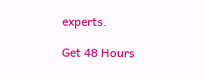experts.

Get 48 Hours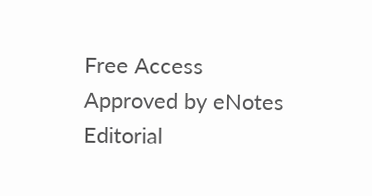Free Access
Approved by eNotes Editorial